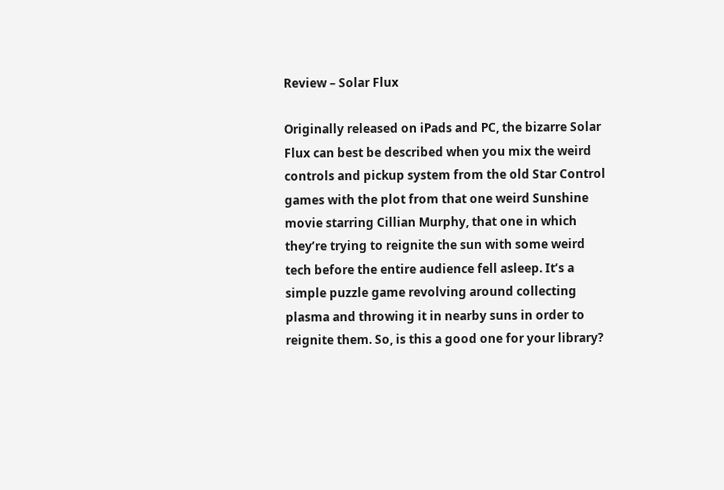Review – Solar Flux

Originally released on iPads and PC, the bizarre Solar Flux can best be described when you mix the weird controls and pickup system from the old Star Control games with the plot from that one weird Sunshine movie starring Cillian Murphy, that one in which they’re trying to reignite the sun with some weird tech before the entire audience fell asleep. It’s a simple puzzle game revolving around collecting plasma and throwing it in nearby suns in order to reignite them. So, is this a good one for your library?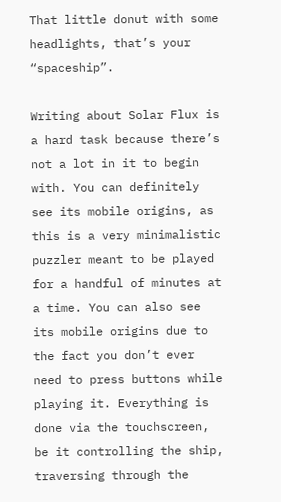That little donut with some headlights, that’s your “spaceship”.

Writing about Solar Flux is a hard task because there’s not a lot in it to begin with. You can definitely see its mobile origins, as this is a very minimalistic puzzler meant to be played for a handful of minutes at a time. You can also see its mobile origins due to the fact you don’t ever need to press buttons while playing it. Everything is done via the touchscreen, be it controlling the ship, traversing through the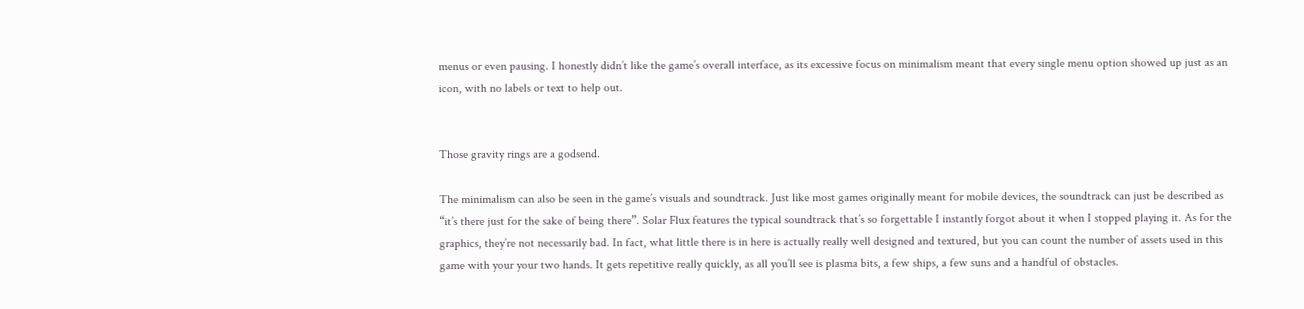menus or even pausing. I honestly didn’t like the game’s overall interface, as its excessive focus on minimalism meant that every single menu option showed up just as an icon, with no labels or text to help out.


Those gravity rings are a godsend.

The minimalism can also be seen in the game’s visuals and soundtrack. Just like most games originally meant for mobile devices, the soundtrack can just be described as “it’s there just for the sake of being there”. Solar Flux features the typical soundtrack that’s so forgettable I instantly forgot about it when I stopped playing it. As for the graphics, they’re not necessarily bad. In fact, what little there is in here is actually really well designed and textured, but you can count the number of assets used in this game with your your two hands. It gets repetitive really quickly, as all you’ll see is plasma bits, a few ships, a few suns and a handful of obstacles.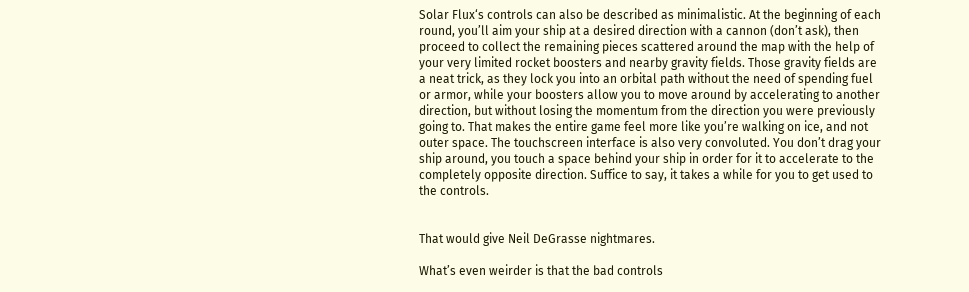Solar Flux‘s controls can also be described as minimalistic. At the beginning of each round, you’ll aim your ship at a desired direction with a cannon (don’t ask), then proceed to collect the remaining pieces scattered around the map with the help of your very limited rocket boosters and nearby gravity fields. Those gravity fields are a neat trick, as they lock you into an orbital path without the need of spending fuel or armor, while your boosters allow you to move around by accelerating to another direction, but without losing the momentum from the direction you were previously going to. That makes the entire game feel more like you’re walking on ice, and not outer space. The touchscreen interface is also very convoluted. You don’t drag your ship around, you touch a space behind your ship in order for it to accelerate to the completely opposite direction. Suffice to say, it takes a while for you to get used to the controls.


That would give Neil DeGrasse nightmares.

What’s even weirder is that the bad controls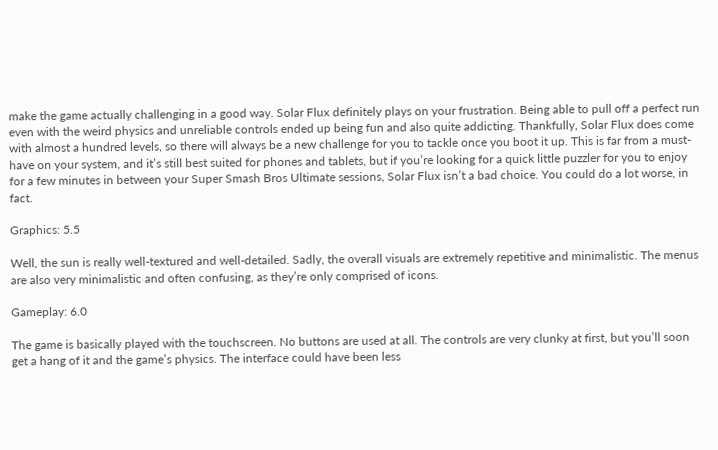make the game actually challenging in a good way. Solar Flux definitely plays on your frustration. Being able to pull off a perfect run even with the weird physics and unreliable controls ended up being fun and also quite addicting. Thankfully, Solar Flux does come with almost a hundred levels, so there will always be a new challenge for you to tackle once you boot it up. This is far from a must-have on your system, and it’s still best suited for phones and tablets, but if you’re looking for a quick little puzzler for you to enjoy for a few minutes in between your Super Smash Bros Ultimate sessions, Solar Flux isn’t a bad choice. You could do a lot worse, in fact.

Graphics: 5.5

Well, the sun is really well-textured and well-detailed. Sadly, the overall visuals are extremely repetitive and minimalistic. The menus are also very minimalistic and often confusing, as they’re only comprised of icons.

Gameplay: 6.0

The game is basically played with the touchscreen. No buttons are used at all. The controls are very clunky at first, but you’ll soon get a hang of it and the game’s physics. The interface could have been less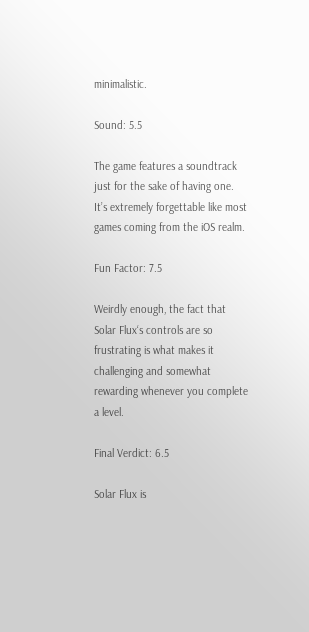minimalistic.

Sound: 5.5

The game features a soundtrack just for the sake of having one. It’s extremely forgettable like most games coming from the iOS realm.

Fun Factor: 7.5

Weirdly enough, the fact that Solar Flux‘s controls are so frustrating is what makes it challenging and somewhat rewarding whenever you complete a level.

Final Verdict: 6.5

Solar Flux is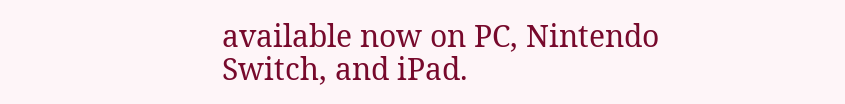available now on PC, Nintendo Switch, and iPad.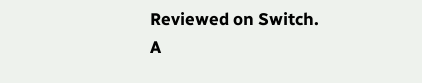Reviewed on Switch.
A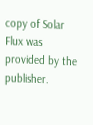copy of Solar Flux was provided by the publisher.